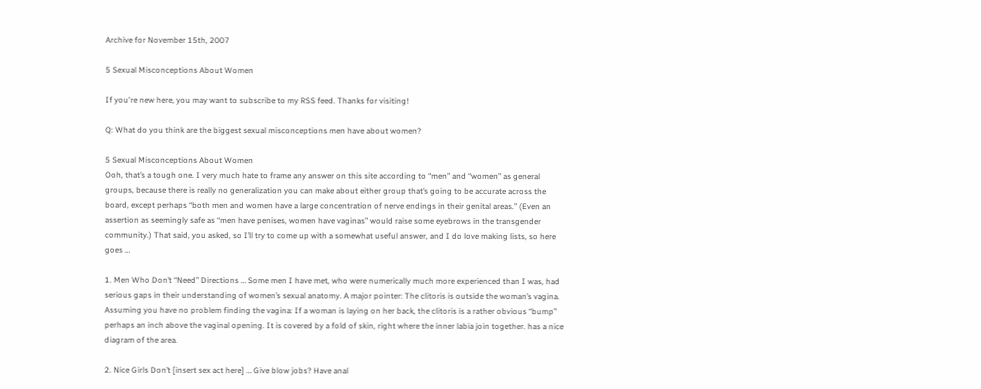Archive for November 15th, 2007

5 Sexual Misconceptions About Women

If you're new here, you may want to subscribe to my RSS feed. Thanks for visiting!

Q: What do you think are the biggest sexual misconceptions men have about women?

5 Sexual Misconceptions About Women
Ooh, that’s a tough one. I very much hate to frame any answer on this site according to “men” and “women” as general groups, because there is really no generalization you can make about either group that’s going to be accurate across the board, except perhaps “both men and women have a large concentration of nerve endings in their genital areas.” (Even an assertion as seemingly safe as “men have penises, women have vaginas” would raise some eyebrows in the transgender community.) That said, you asked, so I’ll try to come up with a somewhat useful answer, and I do love making lists, so here goes …

1. Men Who Don’t “Need” Directions … Some men I have met, who were numerically much more experienced than I was, had serious gaps in their understanding of women’s sexual anatomy. A major pointer: The clitoris is outside the woman’s vagina. Assuming you have no problem finding the vagina: If a woman is laying on her back, the clitoris is a rather obvious “bump” perhaps an inch above the vaginal opening. It is covered by a fold of skin, right where the inner labia join together. has a nice diagram of the area.

2. Nice Girls Don’t [insert sex act here] … Give blow jobs? Have anal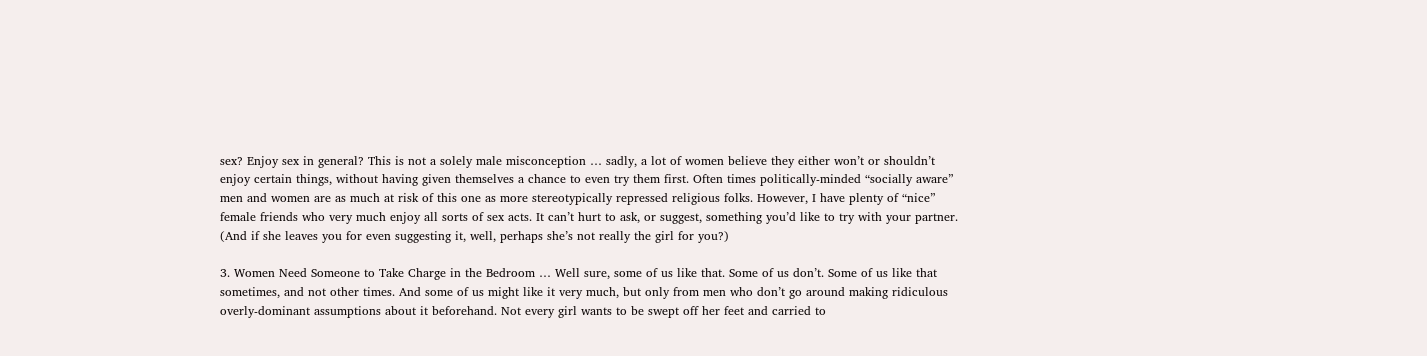sex? Enjoy sex in general? This is not a solely male misconception … sadly, a lot of women believe they either won’t or shouldn’t enjoy certain things, without having given themselves a chance to even try them first. Often times politically-minded “socially aware” men and women are as much at risk of this one as more stereotypically repressed religious folks. However, I have plenty of “nice” female friends who very much enjoy all sorts of sex acts. It can’t hurt to ask, or suggest, something you’d like to try with your partner. (And if she leaves you for even suggesting it, well, perhaps she’s not really the girl for you?)

3. Women Need Someone to Take Charge in the Bedroom … Well sure, some of us like that. Some of us don’t. Some of us like that sometimes, and not other times. And some of us might like it very much, but only from men who don’t go around making ridiculous overly-dominant assumptions about it beforehand. Not every girl wants to be swept off her feet and carried to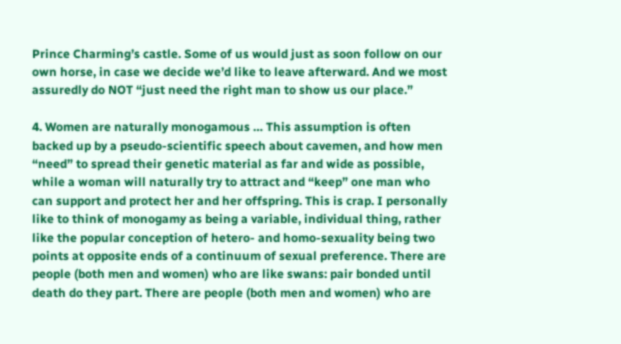Prince Charming’s castle. Some of us would just as soon follow on our own horse, in case we decide we’d like to leave afterward. And we most assuredly do NOT “just need the right man to show us our place.”

4. Women are naturally monogamous … This assumption is often backed up by a pseudo-scientific speech about cavemen, and how men “need” to spread their genetic material as far and wide as possible, while a woman will naturally try to attract and “keep” one man who can support and protect her and her offspring. This is crap. I personally like to think of monogamy as being a variable, individual thing, rather like the popular conception of hetero- and homo-sexuality being two points at opposite ends of a continuum of sexual preference. There are people (both men and women) who are like swans: pair bonded until death do they part. There are people (both men and women) who are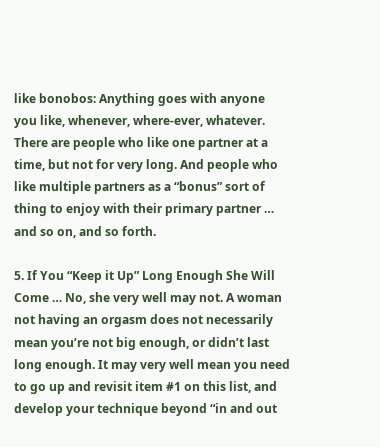like bonobos: Anything goes with anyone you like, whenever, where-ever, whatever. There are people who like one partner at a time, but not for very long. And people who like multiple partners as a “bonus” sort of thing to enjoy with their primary partner … and so on, and so forth.

5. If You “Keep it Up” Long Enough She Will Come … No, she very well may not. A woman not having an orgasm does not necessarily mean you’re not big enough, or didn’t last long enough. It may very well mean you need to go up and revisit item #1 on this list, and develop your technique beyond “in and out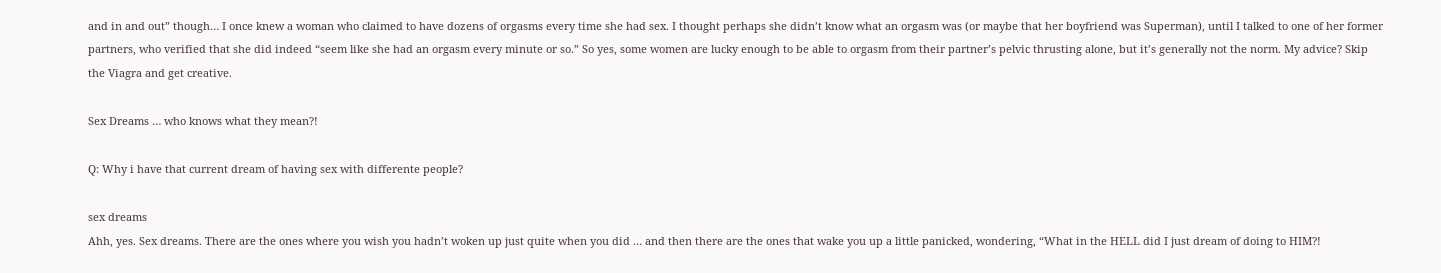and in and out” though… I once knew a woman who claimed to have dozens of orgasms every time she had sex. I thought perhaps she didn’t know what an orgasm was (or maybe that her boyfriend was Superman), until I talked to one of her former partners, who verified that she did indeed “seem like she had an orgasm every minute or so.” So yes, some women are lucky enough to be able to orgasm from their partner’s pelvic thrusting alone, but it’s generally not the norm. My advice? Skip the Viagra and get creative.

Sex Dreams … who knows what they mean?!

Q: Why i have that current dream of having sex with differente people?

sex dreams
Ahh, yes. Sex dreams. There are the ones where you wish you hadn’t woken up just quite when you did … and then there are the ones that wake you up a little panicked, wondering, “What in the HELL did I just dream of doing to HIM?!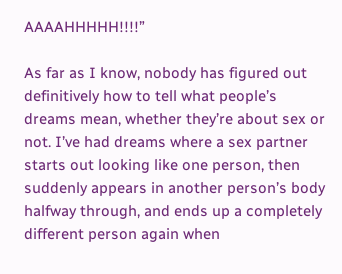AAAAHHHHH!!!!”

As far as I know, nobody has figured out definitively how to tell what people’s dreams mean, whether they’re about sex or not. I’ve had dreams where a sex partner starts out looking like one person, then suddenly appears in another person’s body halfway through, and ends up a completely different person again when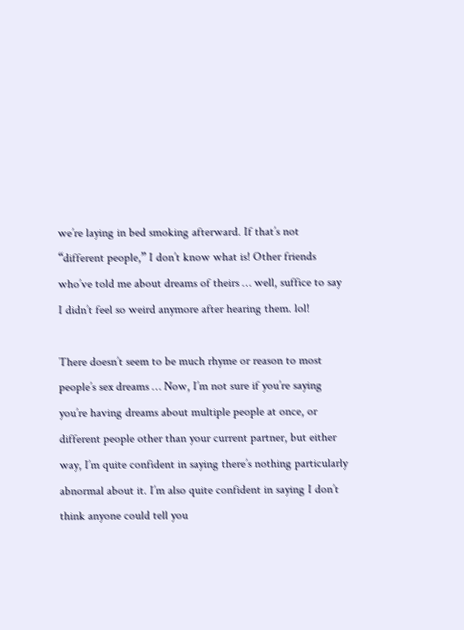we’re laying in bed smoking afterward. If that’s not “different people,” I don’t know what is! Other friends who’ve told me about dreams of theirs … well, suffice to say I didn’t feel so weird anymore after hearing them. lol!

There doesn’t seem to be much rhyme or reason to most people’s sex dreams … Now, I’m not sure if you’re saying you’re having dreams about multiple people at once, or different people other than your current partner, but either way, I’m quite confident in saying there’s nothing particularly abnormal about it. I’m also quite confident in saying I don’t think anyone could tell you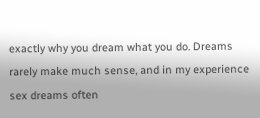exactly why you dream what you do. Dreams rarely make much sense, and in my experience sex dreams often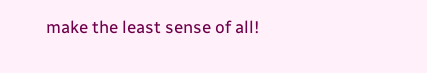make the least sense of all!